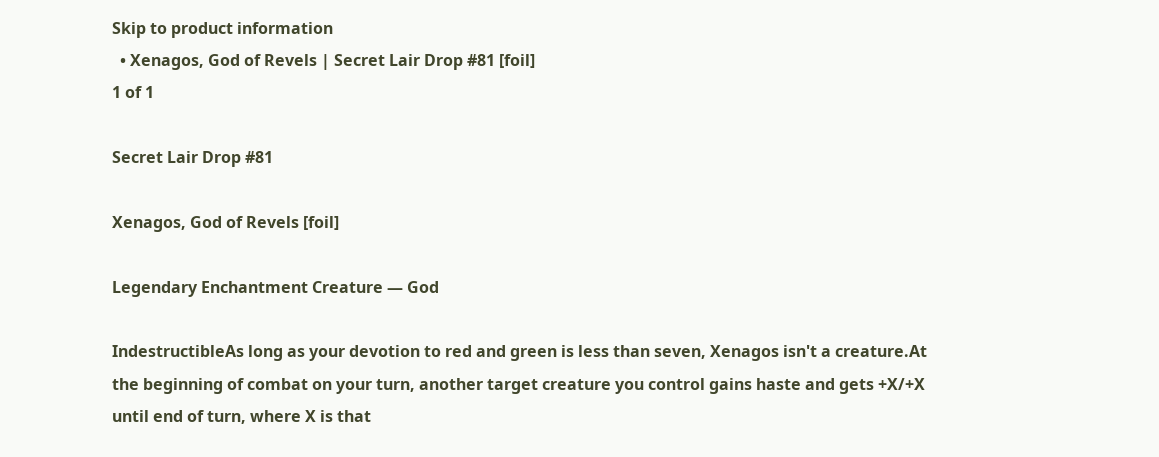Skip to product information
  • Xenagos, God of Revels | Secret Lair Drop #81 [foil]
1 of 1

Secret Lair Drop #81

Xenagos, God of Revels [foil]

Legendary Enchantment Creature — God

IndestructibleAs long as your devotion to red and green is less than seven, Xenagos isn't a creature.At the beginning of combat on your turn, another target creature you control gains haste and gets +X/+X until end of turn, where X is that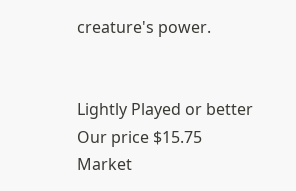creature's power.


Lightly Played or better
Our price $15.75
Market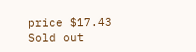price $17.43
Sold out